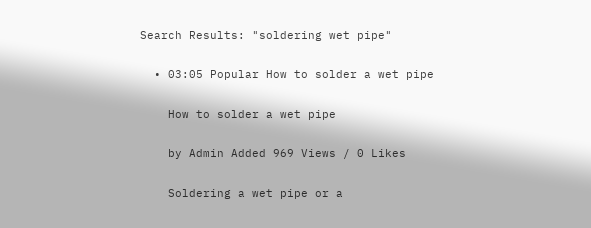Search Results: "soldering wet pipe"

  • 03:05 Popular How to solder a wet pipe

    How to solder a wet pipe

    by Admin Added 969 Views / 0 Likes

    Soldering a wet pipe or a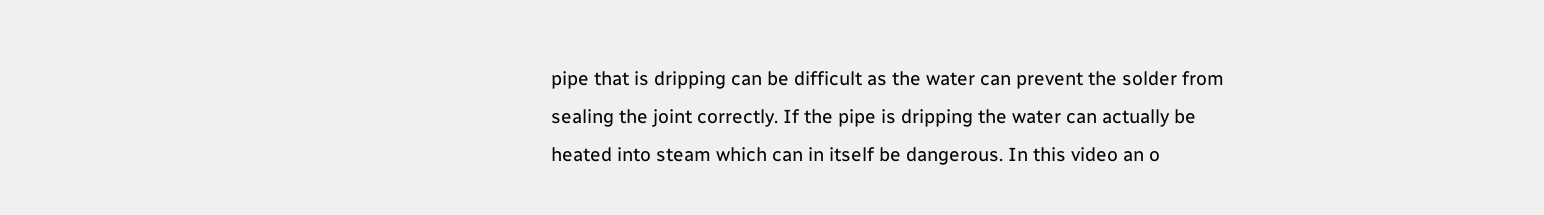pipe that is dripping can be difficult as the water can prevent the solder from sealing the joint correctly. If the pipe is dripping the water can actually be heated into steam which can in itself be dangerous. In this video an o